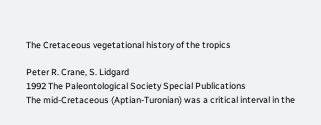The Cretaceous vegetational history of the tropics

Peter R. Crane, S. Lidgard
1992 The Paleontological Society Special Publications
The mid-Cretaceous (Aptian-Turonian) was a critical interval in the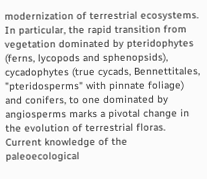modernization of terrestrial ecosystems. In particular, the rapid transition from vegetation dominated by pteridophytes (ferns, lycopods and sphenopsids), cycadophytes (true cycads, Bennettitales, "pteridosperms" with pinnate foliage) and conifers, to one dominated by angiosperms marks a pivotal change in the evolution of terrestrial floras. Current knowledge of the paleoecological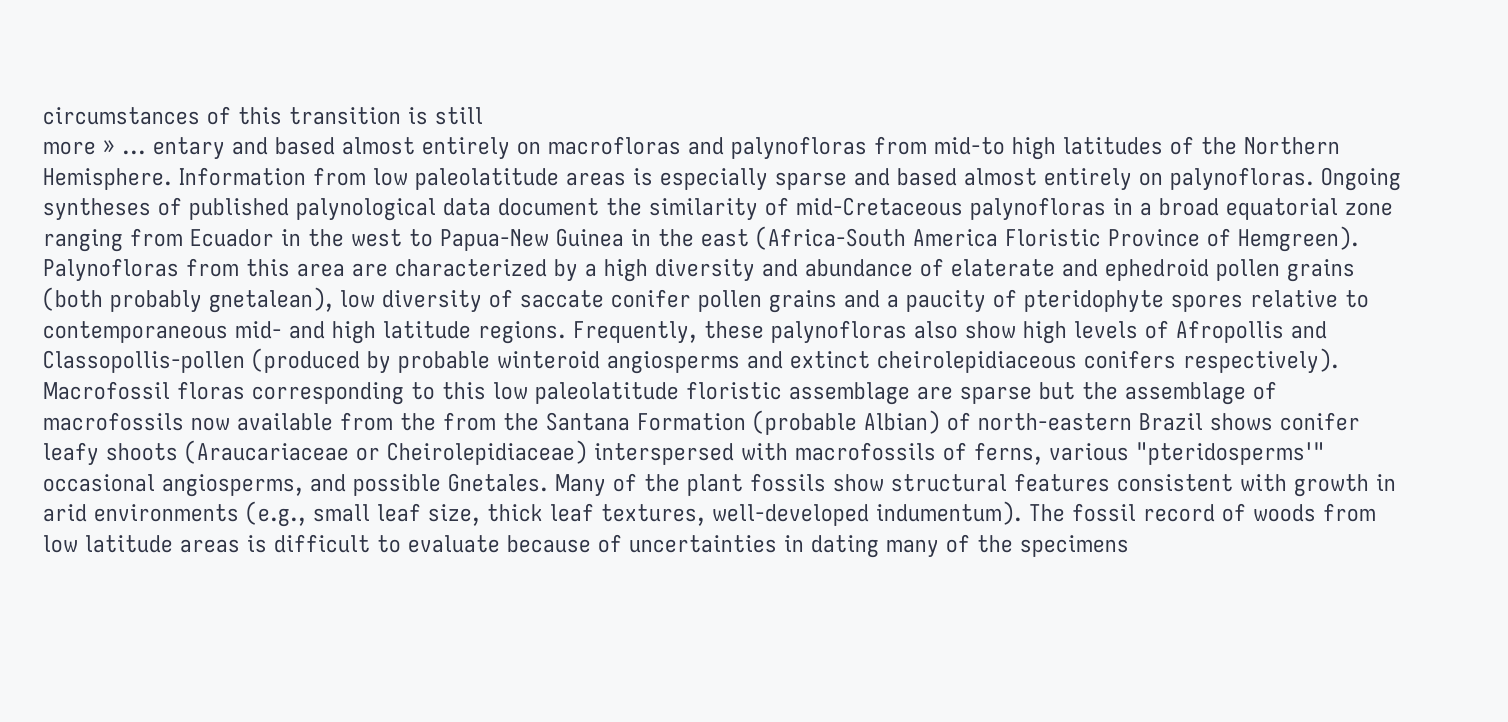circumstances of this transition is still
more » ... entary and based almost entirely on macrofloras and palynofloras from mid-to high latitudes of the Northern Hemisphere. Information from low paleolatitude areas is especially sparse and based almost entirely on palynofloras. Ongoing syntheses of published palynological data document the similarity of mid-Cretaceous palynofloras in a broad equatorial zone ranging from Ecuador in the west to Papua-New Guinea in the east (Africa-South America Floristic Province of Hemgreen). Palynofloras from this area are characterized by a high diversity and abundance of elaterate and ephedroid pollen grains (both probably gnetalean), low diversity of saccate conifer pollen grains and a paucity of pteridophyte spores relative to contemporaneous mid- and high latitude regions. Frequently, these palynofloras also show high levels of Afropollis and Classopollis-pollen (produced by probable winteroid angiosperms and extinct cheirolepidiaceous conifers respectively). Macrofossil floras corresponding to this low paleolatitude floristic assemblage are sparse but the assemblage of macrofossils now available from the from the Santana Formation (probable Albian) of north-eastern Brazil shows conifer leafy shoots (Araucariaceae or Cheirolepidiaceae) interspersed with macrofossils of ferns, various "pteridosperms'" occasional angiosperms, and possible Gnetales. Many of the plant fossils show structural features consistent with growth in arid environments (e.g., small leaf size, thick leaf textures, well-developed indumentum). The fossil record of woods from low latitude areas is difficult to evaluate because of uncertainties in dating many of the specimens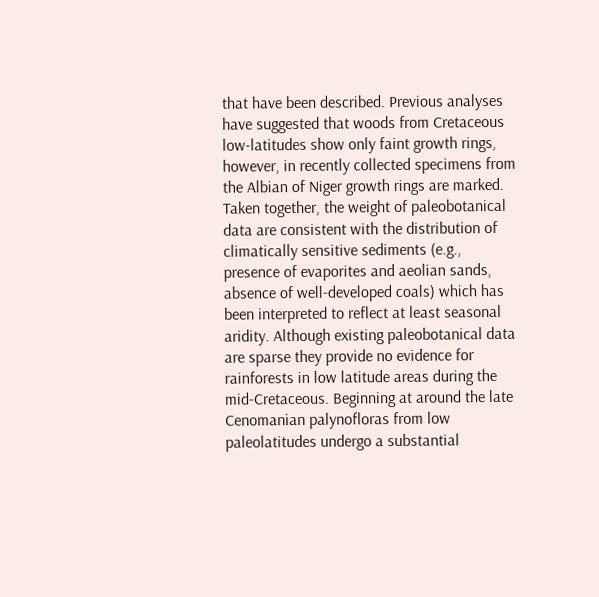that have been described. Previous analyses have suggested that woods from Cretaceous low-latitudes show only faint growth rings, however, in recently collected specimens from the Albian of Niger growth rings are marked. Taken together, the weight of paleobotanical data are consistent with the distribution of climatically sensitive sediments (e.g., presence of evaporites and aeolian sands, absence of well-developed coals) which has been interpreted to reflect at least seasonal aridity. Although existing paleobotanical data are sparse they provide no evidence for rainforests in low latitude areas during the mid-Cretaceous. Beginning at around the late Cenomanian palynofloras from low paleolatitudes undergo a substantial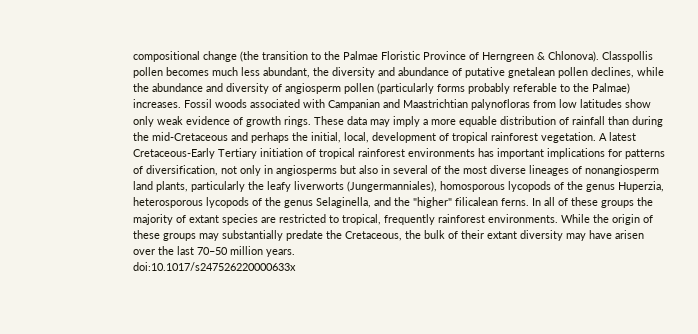compositional change (the transition to the Palmae Floristic Province of Herngreen & Chlonova). Classpollis pollen becomes much less abundant, the diversity and abundance of putative gnetalean pollen declines, while the abundance and diversity of angiosperm pollen (particularly forms probably referable to the Palmae) increases. Fossil woods associated with Campanian and Maastrichtian palynofloras from low latitudes show only weak evidence of growth rings. These data may imply a more equable distribution of rainfall than during the mid-Cretaceous and perhaps the initial, local, development of tropical rainforest vegetation. A latest Cretaceous-Early Tertiary initiation of tropical rainforest environments has important implications for patterns of diversification, not only in angiosperms but also in several of the most diverse lineages of nonangiosperm land plants, particularly the leafy liverworts (Jungermanniales), homosporous lycopods of the genus Huperzia, heterosporous lycopods of the genus Selaginella, and the "higher" filicalean ferns. In all of these groups the majority of extant species are restricted to tropical, frequently rainforest environments. While the origin of these groups may substantially predate the Cretaceous, the bulk of their extant diversity may have arisen over the last 70–50 million years.
doi:10.1017/s247526220000633x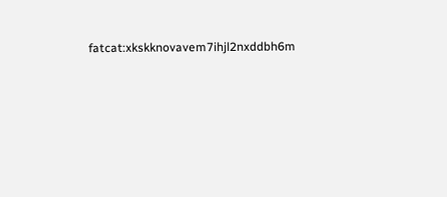fatcat:xkskknovavem7ihjl2nxddbh6m